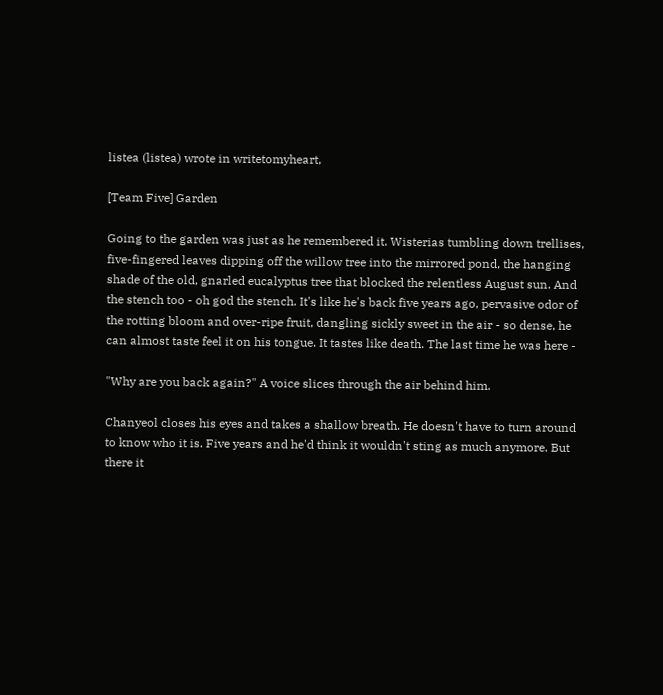listea (listea) wrote in writetomyheart,

[Team Five] Garden

Going to the garden was just as he remembered it. Wisterias tumbling down trellises, five-fingered leaves dipping off the willow tree into the mirrored pond, the hanging shade of the old, gnarled eucalyptus tree that blocked the relentless August sun. And the stench too - oh god the stench. It's like he's back five years ago, pervasive odor of the rotting bloom and over-ripe fruit, dangling sickly sweet in the air - so dense, he can almost taste feel it on his tongue. It tastes like death. The last time he was here -

"Why are you back again?" A voice slices through the air behind him.

Chanyeol closes his eyes and takes a shallow breath. He doesn't have to turn around to know who it is. Five years and he'd think it wouldn't sting as much anymore. But there it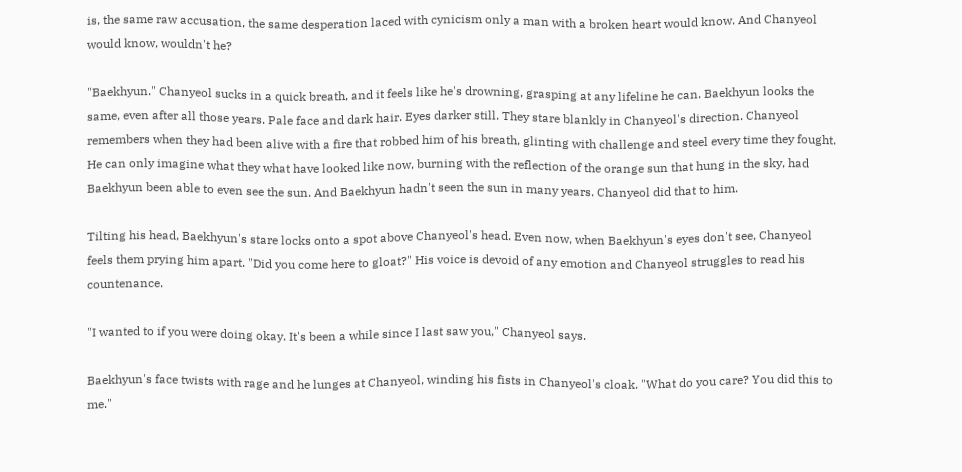is, the same raw accusation, the same desperation laced with cynicism only a man with a broken heart would know. And Chanyeol would know, wouldn't he?

"Baekhyun." Chanyeol sucks in a quick breath, and it feels like he's drowning, grasping at any lifeline he can. Baekhyun looks the same, even after all those years. Pale face and dark hair. Eyes darker still. They stare blankly in Chanyeol's direction. Chanyeol remembers when they had been alive with a fire that robbed him of his breath, glinting with challenge and steel every time they fought. He can only imagine what they what have looked like now, burning with the reflection of the orange sun that hung in the sky, had Baekhyun been able to even see the sun. And Baekhyun hadn't seen the sun in many years. Chanyeol did that to him.

Tilting his head, Baekhyun's stare locks onto a spot above Chanyeol's head. Even now, when Baekhyun's eyes don't see, Chanyeol feels them prying him apart. "Did you come here to gloat?" His voice is devoid of any emotion and Chanyeol struggles to read his countenance.

"I wanted to if you were doing okay. It's been a while since I last saw you," Chanyeol says.

Baekhyun's face twists with rage and he lunges at Chanyeol, winding his fists in Chanyeol's cloak. "What do you care? You did this to me."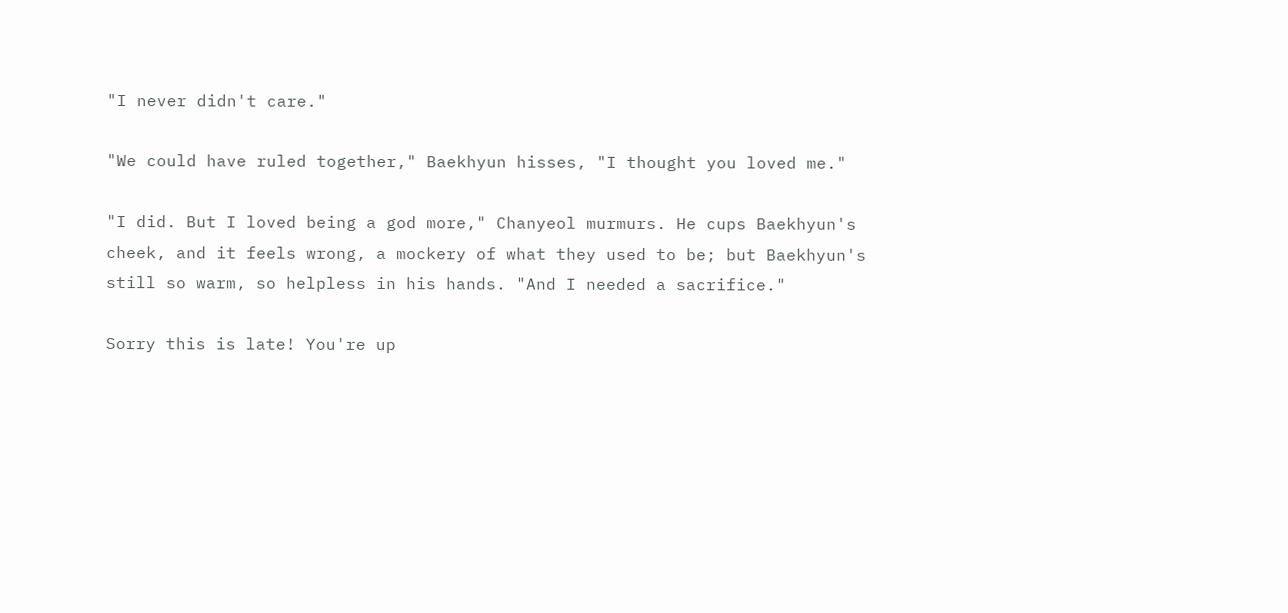"I never didn't care."

"We could have ruled together," Baekhyun hisses, "I thought you loved me."

"I did. But I loved being a god more," Chanyeol murmurs. He cups Baekhyun's cheek, and it feels wrong, a mockery of what they used to be; but Baekhyun's still so warm, so helpless in his hands. "And I needed a sacrifice."

Sorry this is late! You're up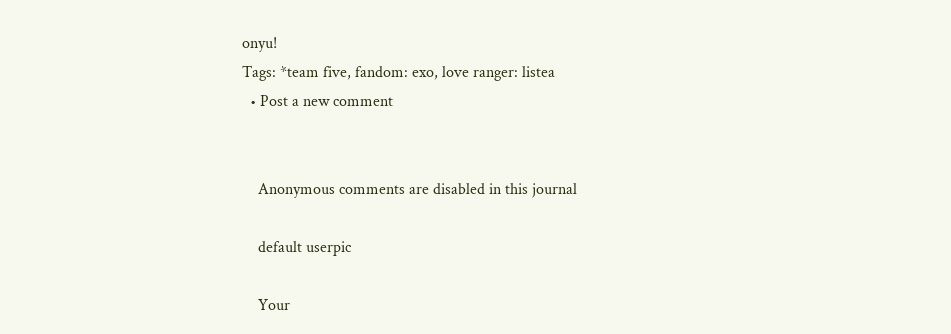onyu!
Tags: *team five, fandom: exo, love ranger: listea
  • Post a new comment


    Anonymous comments are disabled in this journal

    default userpic

    Your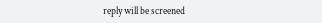reply will be screened